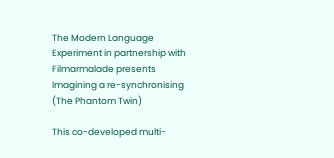The Modern Language Experiment in partnership with Filmarmalade presents
Imagining a re-synchronising (The Phantom Twin)

This co-developed multi-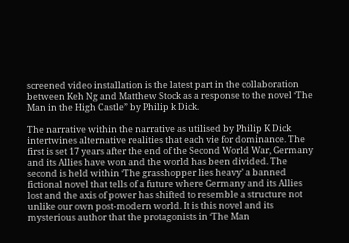screened video installation is the latest part in the collaboration between Keh Ng and Matthew Stock as a response to the novel ‘The Man in the High Castle” by Philip k Dick.

The narrative within the narrative as utilised by Philip K Dick intertwines alternative realities that each vie for dominance. The first is set 17 years after the end of the Second World War, Germany and its Allies have won and the world has been divided. The second is held within ‘The grasshopper lies heavy’ a banned fictional novel that tells of a future where Germany and its Allies lost and the axis of power has shifted to resemble a structure not unlike our own post-modern world. It is this novel and its mysterious author that the protagonists in ‘The Man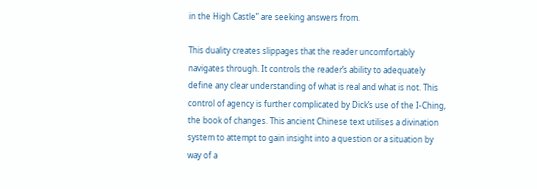in the High Castle” are seeking answers from.

This duality creates slippages that the reader uncomfortably navigates through. It controls the reader’s ability to adequately define any clear understanding of what is real and what is not. This control of agency is further complicated by Dick’s use of the I-Ching, the book of changes. This ancient Chinese text utilises a divination system to attempt to gain insight into a question or a situation by way of a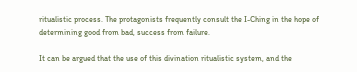ritualistic process. The protagonists frequently consult the I-Ching in the hope of determining good from bad, success from failure.

It can be argued that the use of this divination ritualistic system, and the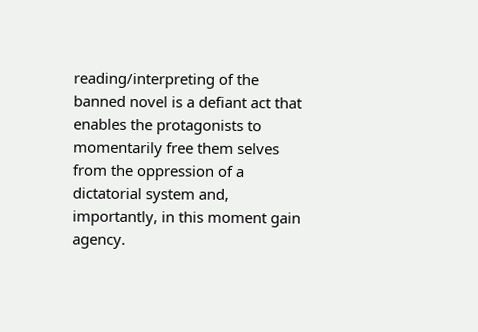reading/interpreting of the banned novel is a defiant act that enables the protagonists to momentarily free them selves from the oppression of a dictatorial system and, importantly, in this moment gain agency.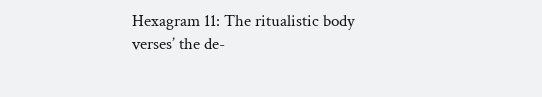Hexagram 11: The ritualistic body verses’ the de-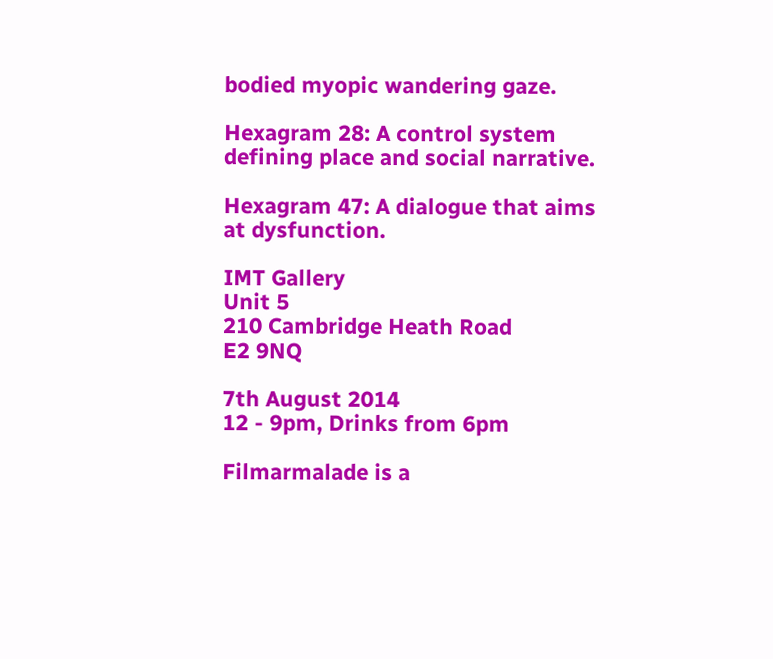bodied myopic wandering gaze.

Hexagram 28: A control system defining place and social narrative.

Hexagram 47: A dialogue that aims at dysfunction.

IMT Gallery
Unit 5
210 Cambridge Heath Road
E2 9NQ

7th August 2014
12 - 9pm, Drinks from 6pm

Filmarmalade is a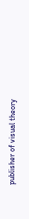publisher of visual theory